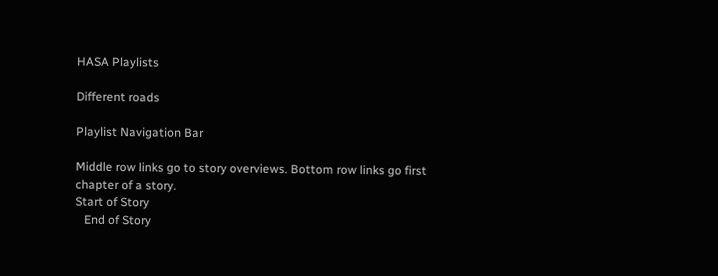HASA Playlists

Different roads

Playlist Navigation Bar

Middle row links go to story overviews. Bottom row links go first chapter of a story.
Start of Story
   End of Story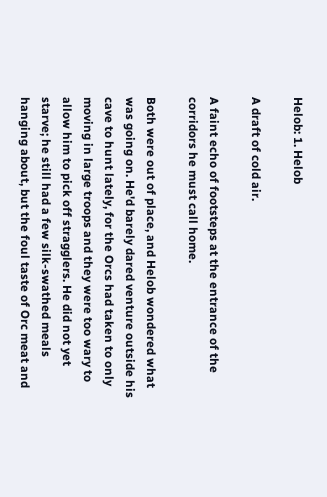Helob: 1. Helob

A draft of cold air.

A faint echo of footsteps at the entrance of the corridors he must call home.

Both were out of place, and Helob wondered what was going on. He'd barely dared venture outside his cave to hunt lately, for the Orcs had taken to only moving in large troops and they were too wary to allow him to pick off stragglers. He did not yet starve; he still had a few silk-swathed meals hanging about, but the foul taste of Orc meat and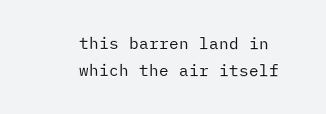this barren land in which the air itself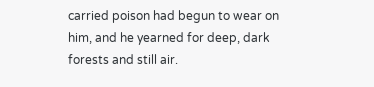carried poison had begun to wear on him, and he yearned for deep, dark forests and still air.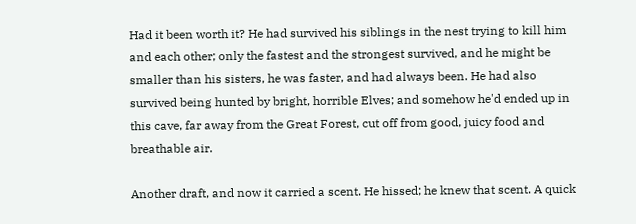Had it been worth it? He had survived his siblings in the nest trying to kill him and each other; only the fastest and the strongest survived, and he might be smaller than his sisters, he was faster, and had always been. He had also survived being hunted by bright, horrible Elves; and somehow he'd ended up in this cave, far away from the Great Forest, cut off from good, juicy food and breathable air.

Another draft, and now it carried a scent. He hissed; he knew that scent. A quick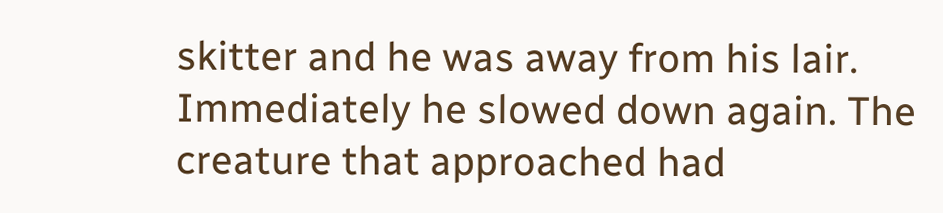skitter and he was away from his lair. Immediately he slowed down again. The creature that approached had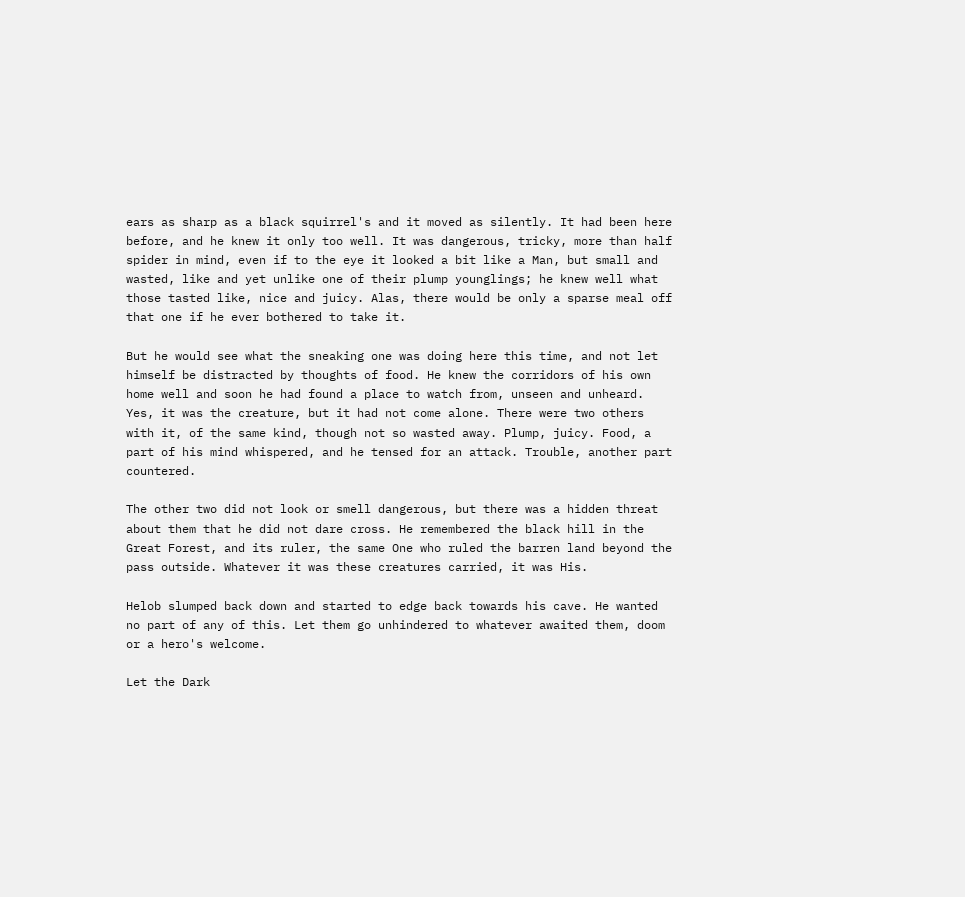ears as sharp as a black squirrel's and it moved as silently. It had been here before, and he knew it only too well. It was dangerous, tricky, more than half spider in mind, even if to the eye it looked a bit like a Man, but small and wasted, like and yet unlike one of their plump younglings; he knew well what those tasted like, nice and juicy. Alas, there would be only a sparse meal off that one if he ever bothered to take it.

But he would see what the sneaking one was doing here this time, and not let himself be distracted by thoughts of food. He knew the corridors of his own home well and soon he had found a place to watch from, unseen and unheard. Yes, it was the creature, but it had not come alone. There were two others with it, of the same kind, though not so wasted away. Plump, juicy. Food, a part of his mind whispered, and he tensed for an attack. Trouble, another part countered.

The other two did not look or smell dangerous, but there was a hidden threat about them that he did not dare cross. He remembered the black hill in the Great Forest, and its ruler, the same One who ruled the barren land beyond the pass outside. Whatever it was these creatures carried, it was His.

Helob slumped back down and started to edge back towards his cave. He wanted no part of any of this. Let them go unhindered to whatever awaited them, doom or a hero's welcome.

Let the Dark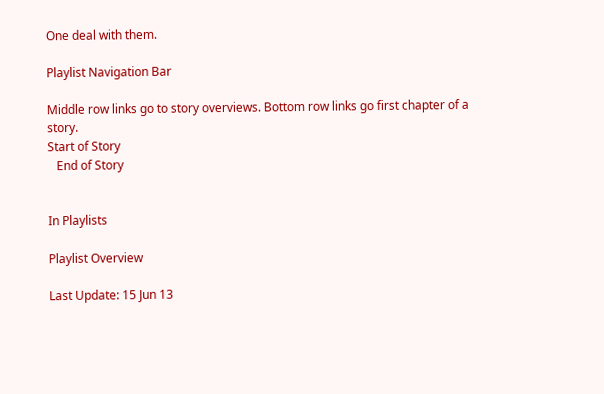One deal with them.

Playlist Navigation Bar

Middle row links go to story overviews. Bottom row links go first chapter of a story.
Start of Story
   End of Story


In Playlists

Playlist Overview

Last Update: 15 Jun 13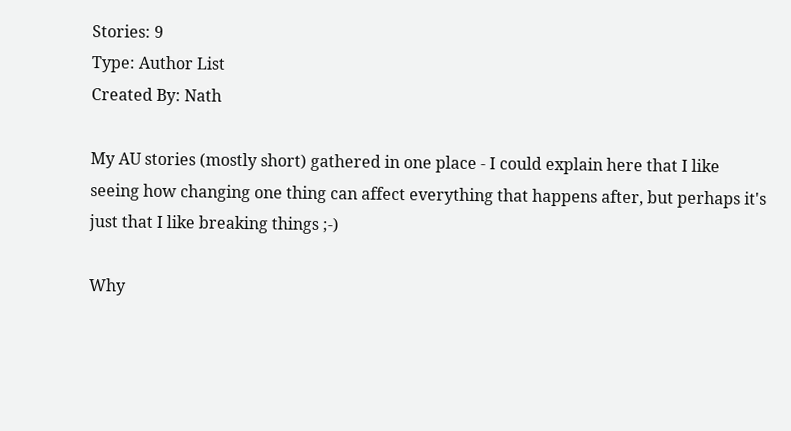Stories: 9
Type: Author List
Created By: Nath

My AU stories (mostly short) gathered in one place - I could explain here that I like seeing how changing one thing can affect everything that happens after, but perhaps it's just that I like breaking things ;-)

Why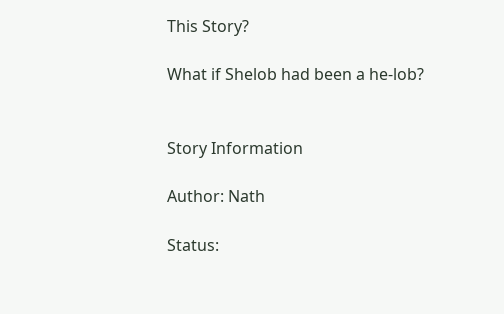This Story?

What if Shelob had been a he-lob?


Story Information

Author: Nath

Status: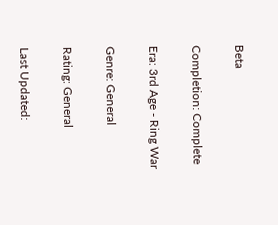Beta

Completion: Complete

Era: 3rd Age - Ring War

Genre: General

Rating: General

Last Updated: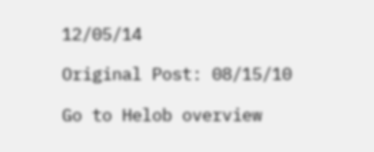12/05/14

Original Post: 08/15/10

Go to Helob overview